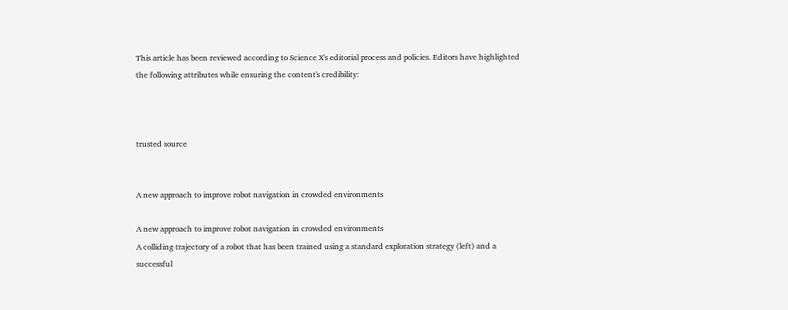This article has been reviewed according to Science X's editorial process and policies. Editors have highlighted the following attributes while ensuring the content's credibility:



trusted source


A new approach to improve robot navigation in crowded environments

A new approach to improve robot navigation in crowded environments
A colliding trajectory of a robot that has been trained using a standard exploration strategy (left) and a successful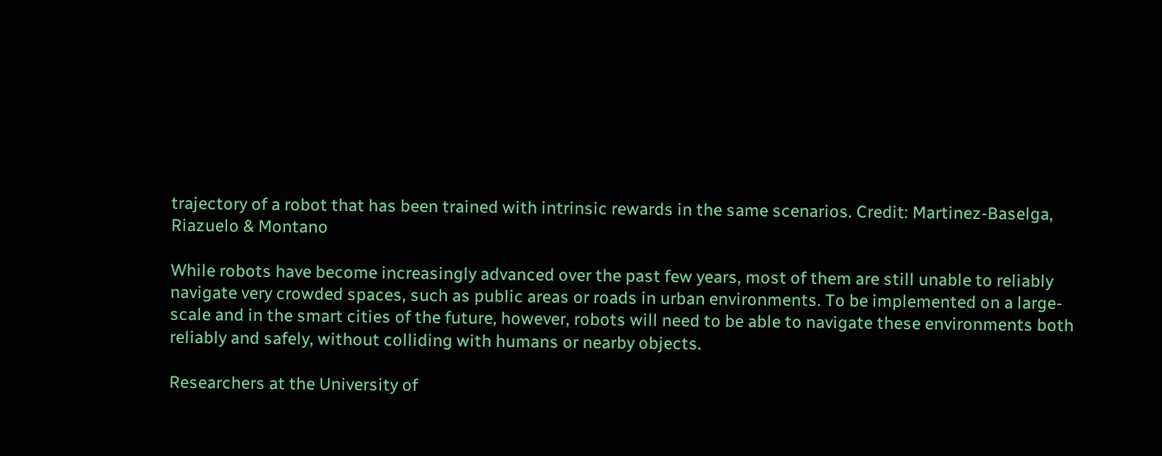trajectory of a robot that has been trained with intrinsic rewards in the same scenarios. Credit: Martinez-Baselga, Riazuelo & Montano

While robots have become increasingly advanced over the past few years, most of them are still unable to reliably navigate very crowded spaces, such as public areas or roads in urban environments. To be implemented on a large-scale and in the smart cities of the future, however, robots will need to be able to navigate these environments both reliably and safely, without colliding with humans or nearby objects.

Researchers at the University of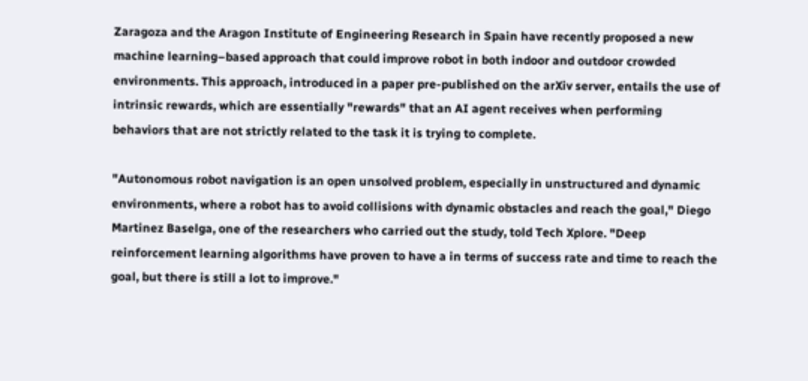Zaragoza and the Aragon Institute of Engineering Research in Spain have recently proposed a new machine learning–based approach that could improve robot in both indoor and outdoor crowded environments. This approach, introduced in a paper pre-published on the arXiv server, entails the use of intrinsic rewards, which are essentially "rewards" that an AI agent receives when performing behaviors that are not strictly related to the task it is trying to complete.

"Autonomous robot navigation is an open unsolved problem, especially in unstructured and dynamic environments, where a robot has to avoid collisions with dynamic obstacles and reach the goal," Diego Martinez Baselga, one of the researchers who carried out the study, told Tech Xplore. "Deep reinforcement learning algorithms have proven to have a in terms of success rate and time to reach the goal, but there is still a lot to improve."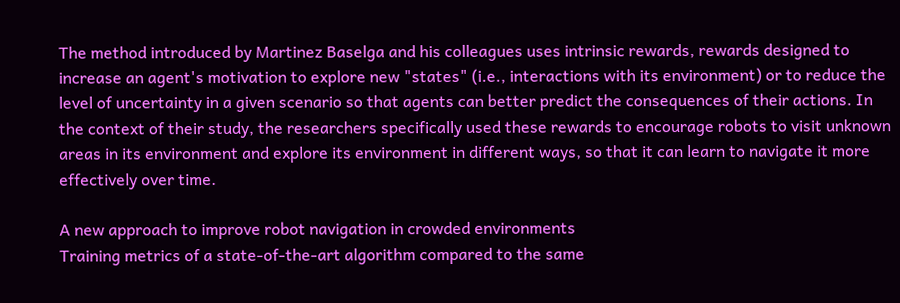The method introduced by Martinez Baselga and his colleagues uses intrinsic rewards, rewards designed to increase an agent's motivation to explore new "states" (i.e., interactions with its environment) or to reduce the level of uncertainty in a given scenario so that agents can better predict the consequences of their actions. In the context of their study, the researchers specifically used these rewards to encourage robots to visit unknown areas in its environment and explore its environment in different ways, so that it can learn to navigate it more effectively over time.

A new approach to improve robot navigation in crowded environments
Training metrics of a state-of-the-art algorithm compared to the same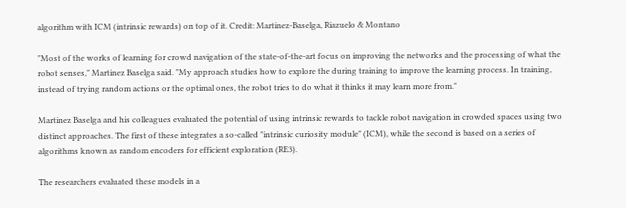algorithm with ICM (intrinsic rewards) on top of it. Credit: Martinez-Baselga, Riazuelo & Montano

"Most of the works of learning for crowd navigation of the state-of-the-art focus on improving the networks and the processing of what the robot senses," Martinez Baselga said. "My approach studies how to explore the during training to improve the learning process. In training, instead of trying random actions or the optimal ones, the robot tries to do what it thinks it may learn more from."

Martinez Baselga and his colleagues evaluated the potential of using intrinsic rewards to tackle robot navigation in crowded spaces using two distinct approaches. The first of these integrates a so-called "intrinsic curiosity module" (ICM), while the second is based on a series of algorithms known as random encoders for efficient exploration (RE3).

The researchers evaluated these models in a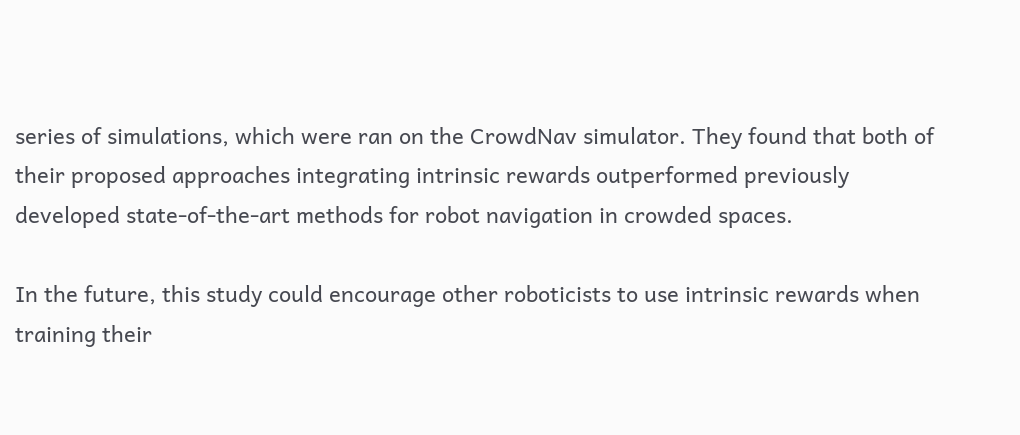series of simulations, which were ran on the CrowdNav simulator. They found that both of their proposed approaches integrating intrinsic rewards outperformed previously developed state-of-the-art methods for robot navigation in crowded spaces.

In the future, this study could encourage other roboticists to use intrinsic rewards when training their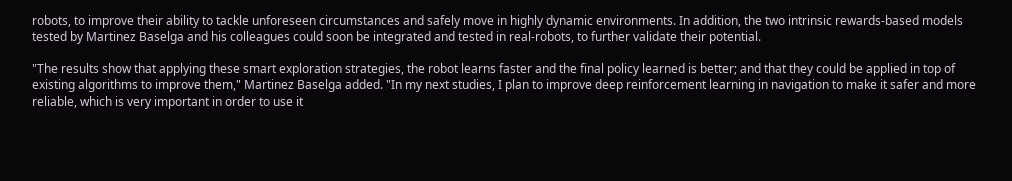robots, to improve their ability to tackle unforeseen circumstances and safely move in highly dynamic environments. In addition, the two intrinsic rewards-based models tested by Martinez Baselga and his colleagues could soon be integrated and tested in real-robots, to further validate their potential.

"The results show that applying these smart exploration strategies, the robot learns faster and the final policy learned is better; and that they could be applied in top of existing algorithms to improve them," Martinez Baselga added. "In my next studies, I plan to improve deep reinforcement learning in navigation to make it safer and more reliable, which is very important in order to use it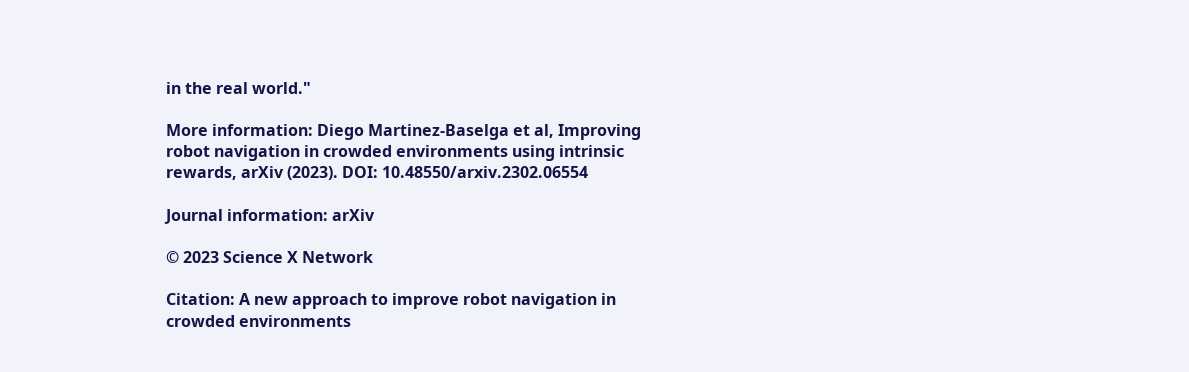in the real world."

More information: Diego Martinez-Baselga et al, Improving robot navigation in crowded environments using intrinsic rewards, arXiv (2023). DOI: 10.48550/arxiv.2302.06554

Journal information: arXiv

© 2023 Science X Network

Citation: A new approach to improve robot navigation in crowded environments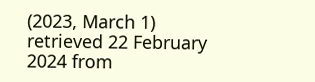(2023, March 1) retrieved 22 February 2024 from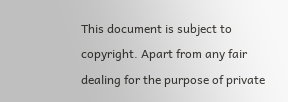This document is subject to copyright. Apart from any fair dealing for the purpose of private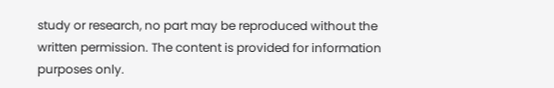study or research, no part may be reproduced without the written permission. The content is provided for information purposes only.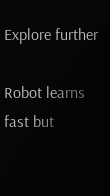Explore further

Robot learns fast but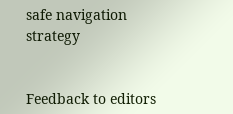safe navigation strategy


Feedback to editors